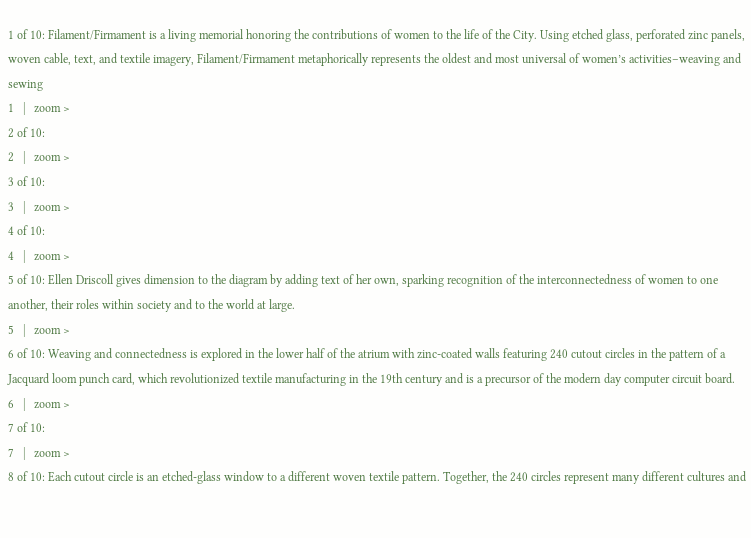1 of 10: Filament/Firmament is a living memorial honoring the contributions of women to the life of the City. Using etched glass, perforated zinc panels, woven cable, text, and textile imagery, Filament/Firmament metaphorically represents the oldest and most universal of women’s activities–weaving and sewing
1   |   zoom >
2 of 10:
2   |   zoom >
3 of 10:
3   |   zoom >
4 of 10:
4   |   zoom >
5 of 10: Ellen Driscoll gives dimension to the diagram by adding text of her own, sparking recognition of the interconnectedness of women to one another, their roles within society and to the world at large.
5   |   zoom >
6 of 10: Weaving and connectedness is explored in the lower half of the atrium with zinc-coated walls featuring 240 cutout circles in the pattern of a Jacquard loom punch card, which revolutionized textile manufacturing in the 19th century and is a precursor of the modern day computer circuit board.
6   |   zoom >
7 of 10:
7   |   zoom >
8 of 10: Each cutout circle is an etched-glass window to a different woven textile pattern. Together, the 240 circles represent many different cultures and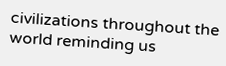civilizations throughout the world reminding us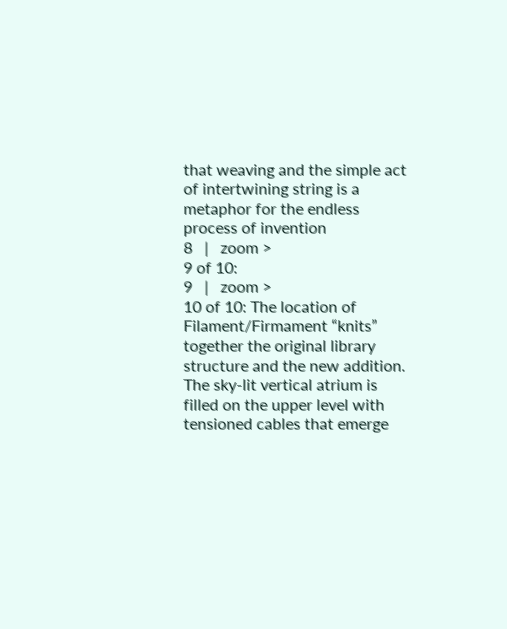that weaving and the simple act of intertwining string is a metaphor for the endless process of invention
8   |   zoom >
9 of 10:
9   |   zoom >
10 of 10: The location of Filament/Firmament “knits” together the original library structure and the new addition. The sky-lit vertical atrium is filled on the upper level with tensioned cables that emerge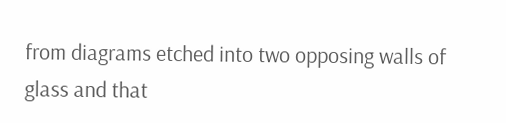from diagrams etched into two opposing walls of glass and that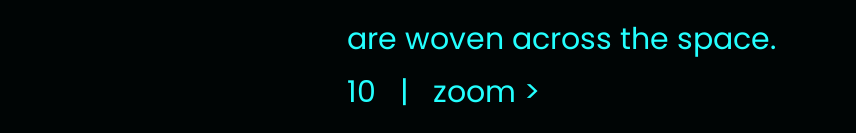are woven across the space.
10   |   zoom >